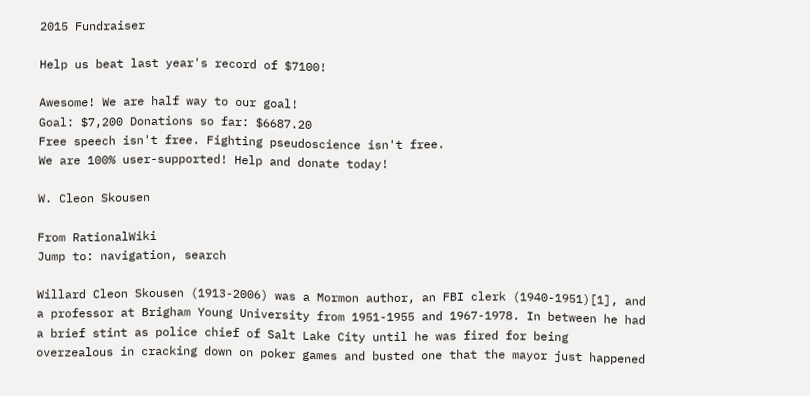2015 Fundraiser

Help us beat last year's record of $7100!

Awesome! We are half way to our goal!
Goal: $7,200 Donations so far: $6687.20
Free speech isn't free. Fighting pseudoscience isn't free.
We are 100% user-supported! Help and donate today!

W. Cleon Skousen

From RationalWiki
Jump to: navigation, search

Willard Cleon Skousen (1913-2006) was a Mormon author, an FBI clerk (1940-1951)[1], and a professor at Brigham Young University from 1951-1955 and 1967-1978. In between he had a brief stint as police chief of Salt Lake City until he was fired for being overzealous in cracking down on poker games and busted one that the mayor just happened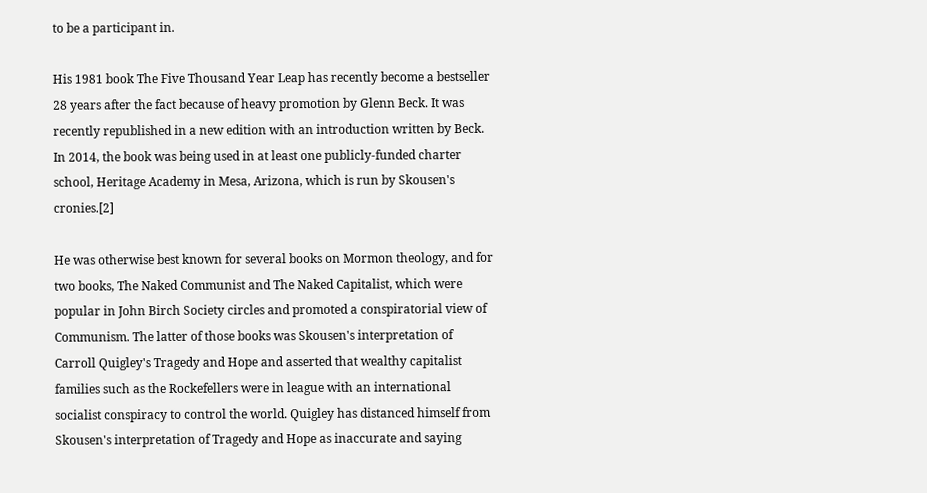to be a participant in.

His 1981 book The Five Thousand Year Leap has recently become a bestseller 28 years after the fact because of heavy promotion by Glenn Beck. It was recently republished in a new edition with an introduction written by Beck. In 2014, the book was being used in at least one publicly-funded charter school, Heritage Academy in Mesa, Arizona, which is run by Skousen's cronies.[2]

He was otherwise best known for several books on Mormon theology, and for two books, The Naked Communist and The Naked Capitalist, which were popular in John Birch Society circles and promoted a conspiratorial view of Communism. The latter of those books was Skousen's interpretation of Carroll Quigley's Tragedy and Hope and asserted that wealthy capitalist families such as the Rockefellers were in league with an international socialist conspiracy to control the world. Quigley has distanced himself from Skousen's interpretation of Tragedy and Hope as inaccurate and saying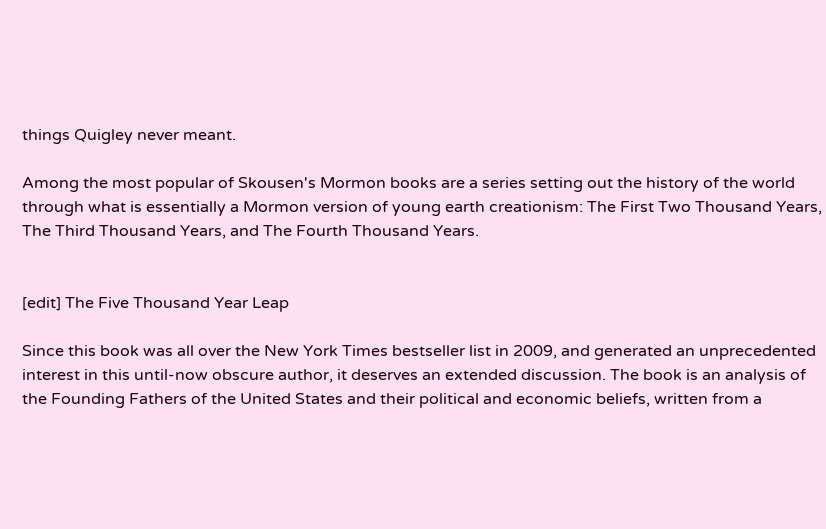things Quigley never meant.

Among the most popular of Skousen's Mormon books are a series setting out the history of the world through what is essentially a Mormon version of young earth creationism: The First Two Thousand Years, The Third Thousand Years, and The Fourth Thousand Years.


[edit] The Five Thousand Year Leap

Since this book was all over the New York Times bestseller list in 2009, and generated an unprecedented interest in this until-now obscure author, it deserves an extended discussion. The book is an analysis of the Founding Fathers of the United States and their political and economic beliefs, written from a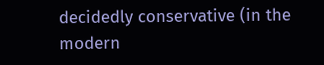decidedly conservative (in the modern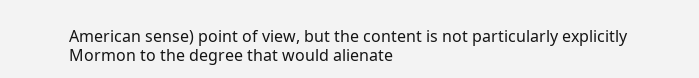American sense) point of view, but the content is not particularly explicitly Mormon to the degree that would alienate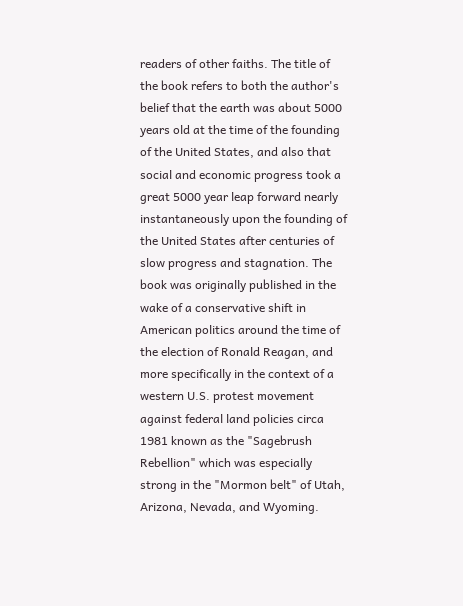readers of other faiths. The title of the book refers to both the author's belief that the earth was about 5000 years old at the time of the founding of the United States, and also that social and economic progress took a great 5000 year leap forward nearly instantaneously upon the founding of the United States after centuries of slow progress and stagnation. The book was originally published in the wake of a conservative shift in American politics around the time of the election of Ronald Reagan, and more specifically in the context of a western U.S. protest movement against federal land policies circa 1981 known as the "Sagebrush Rebellion" which was especially strong in the "Mormon belt" of Utah, Arizona, Nevada, and Wyoming.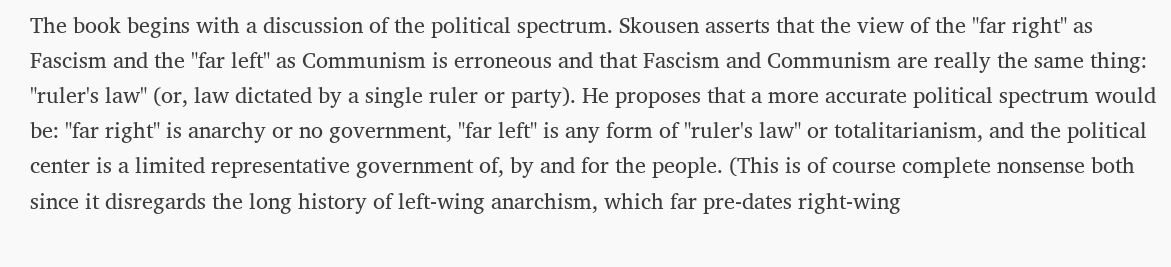The book begins with a discussion of the political spectrum. Skousen asserts that the view of the "far right" as Fascism and the "far left" as Communism is erroneous and that Fascism and Communism are really the same thing: "ruler's law" (or, law dictated by a single ruler or party). He proposes that a more accurate political spectrum would be: "far right" is anarchy or no government, "far left" is any form of "ruler's law" or totalitarianism, and the political center is a limited representative government of, by and for the people. (This is of course complete nonsense both since it disregards the long history of left-wing anarchism, which far pre-dates right-wing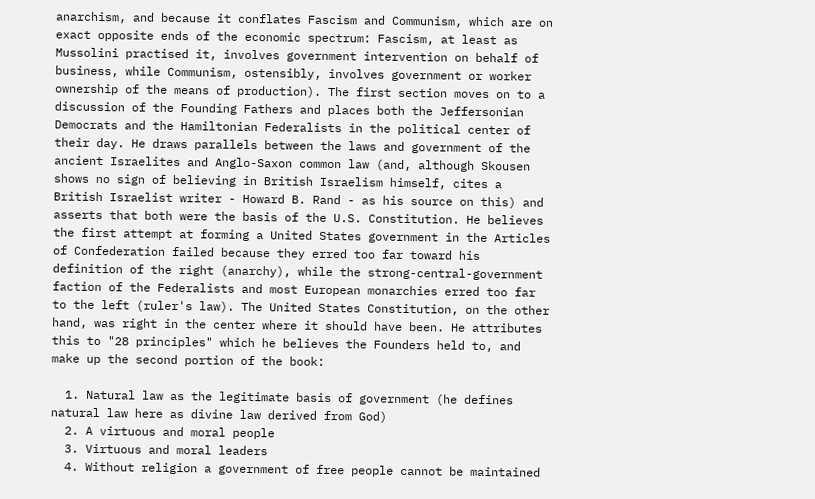anarchism, and because it conflates Fascism and Communism, which are on exact opposite ends of the economic spectrum: Fascism, at least as Mussolini practised it, involves government intervention on behalf of business, while Communism, ostensibly, involves government or worker ownership of the means of production). The first section moves on to a discussion of the Founding Fathers and places both the Jeffersonian Democrats and the Hamiltonian Federalists in the political center of their day. He draws parallels between the laws and government of the ancient Israelites and Anglo-Saxon common law (and, although Skousen shows no sign of believing in British Israelism himself, cites a British Israelist writer - Howard B. Rand - as his source on this) and asserts that both were the basis of the U.S. Constitution. He believes the first attempt at forming a United States government in the Articles of Confederation failed because they erred too far toward his definition of the right (anarchy), while the strong-central-government faction of the Federalists and most European monarchies erred too far to the left (ruler's law). The United States Constitution, on the other hand, was right in the center where it should have been. He attributes this to "28 principles" which he believes the Founders held to, and make up the second portion of the book:

  1. Natural law as the legitimate basis of government (he defines natural law here as divine law derived from God)
  2. A virtuous and moral people
  3. Virtuous and moral leaders
  4. Without religion a government of free people cannot be maintained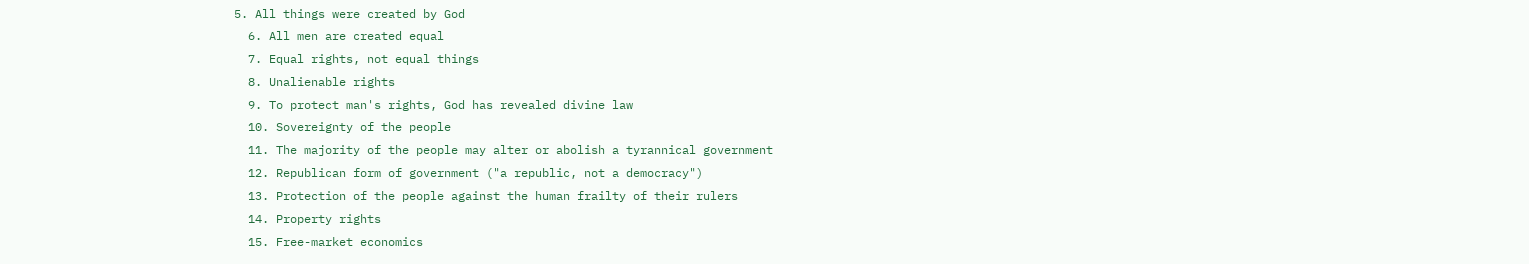5. All things were created by God
  6. All men are created equal
  7. Equal rights, not equal things
  8. Unalienable rights
  9. To protect man's rights, God has revealed divine law
  10. Sovereignty of the people
  11. The majority of the people may alter or abolish a tyrannical government
  12. Republican form of government ("a republic, not a democracy")
  13. Protection of the people against the human frailty of their rulers
  14. Property rights
  15. Free-market economics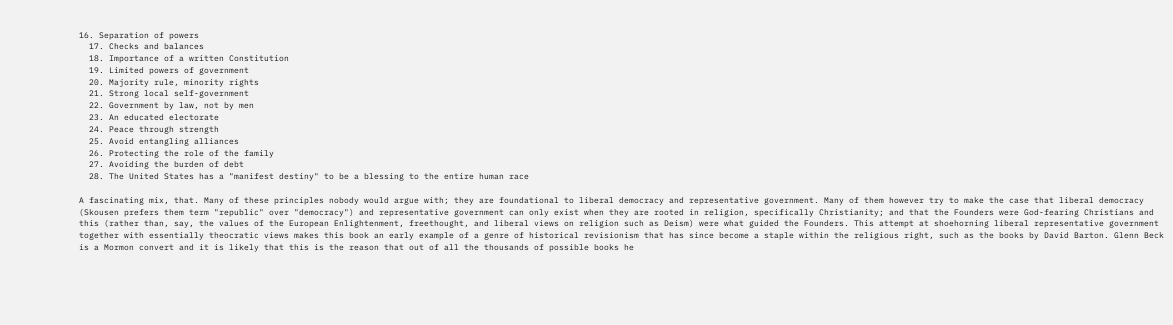16. Separation of powers
  17. Checks and balances
  18. Importance of a written Constitution
  19. Limited powers of government
  20. Majority rule, minority rights
  21. Strong local self-government
  22. Government by law, not by men
  23. An educated electorate
  24. Peace through strength
  25. Avoid entangling alliances
  26. Protecting the role of the family
  27. Avoiding the burden of debt
  28. The United States has a "manifest destiny" to be a blessing to the entire human race

A fascinating mix, that. Many of these principles nobody would argue with; they are foundational to liberal democracy and representative government. Many of them however try to make the case that liberal democracy (Skousen prefers them term "republic" over "democracy") and representative government can only exist when they are rooted in religion, specifically Christianity; and that the Founders were God-fearing Christians and this (rather than, say, the values of the European Enlightenment, freethought, and liberal views on religion such as Deism) were what guided the Founders. This attempt at shoehorning liberal representative government together with essentially theocratic views makes this book an early example of a genre of historical revisionism that has since become a staple within the religious right, such as the books by David Barton. Glenn Beck is a Mormon convert and it is likely that this is the reason that out of all the thousands of possible books he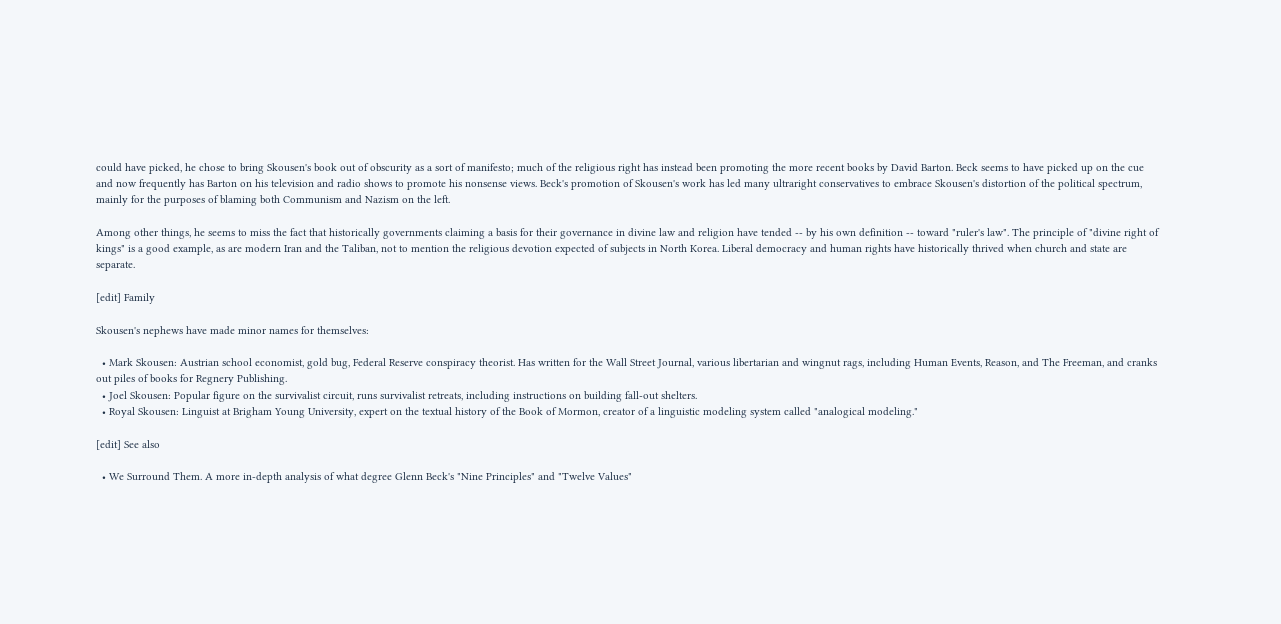could have picked, he chose to bring Skousen's book out of obscurity as a sort of manifesto; much of the religious right has instead been promoting the more recent books by David Barton. Beck seems to have picked up on the cue and now frequently has Barton on his television and radio shows to promote his nonsense views. Beck's promotion of Skousen's work has led many ultraright conservatives to embrace Skousen's distortion of the political spectrum, mainly for the purposes of blaming both Communism and Nazism on the left.

Among other things, he seems to miss the fact that historically governments claiming a basis for their governance in divine law and religion have tended -- by his own definition -- toward "ruler's law". The principle of "divine right of kings" is a good example, as are modern Iran and the Taliban, not to mention the religious devotion expected of subjects in North Korea. Liberal democracy and human rights have historically thrived when church and state are separate.

[edit] Family

Skousen's nephews have made minor names for themselves:

  • Mark Skousen: Austrian school economist, gold bug, Federal Reserve conspiracy theorist. Has written for the Wall Street Journal, various libertarian and wingnut rags, including Human Events, Reason, and The Freeman, and cranks out piles of books for Regnery Publishing.
  • Joel Skousen: Popular figure on the survivalist circuit, runs survivalist retreats, including instructions on building fall-out shelters.
  • Royal Skousen: Linguist at Brigham Young University, expert on the textual history of the Book of Mormon, creator of a linguistic modeling system called "analogical modeling."

[edit] See also

  • We Surround Them. A more in-depth analysis of what degree Glenn Beck's "Nine Principles" and "Twelve Values"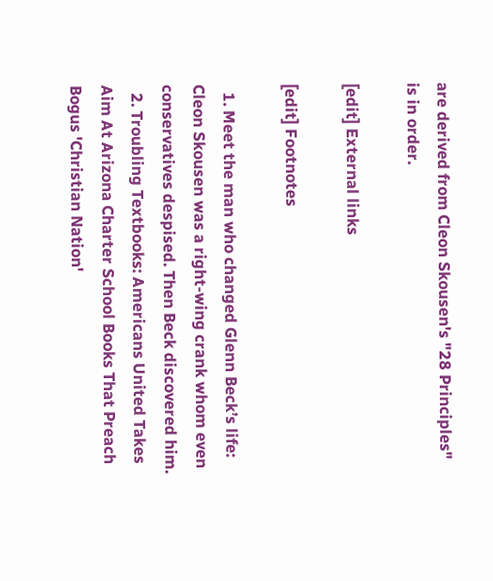are derived from Cleon Skousen's "28 Principles" is in order.

[edit] External links

[edit] Footnotes

  1. Meet the man who changed Glenn Beck’s life: Cleon Skousen was a right-wing crank whom even conservatives despised. Then Beck discovered him.
  2. Troubling Textbooks: Americans United Takes Aim At Arizona Charter School Books That Preach Bogus 'Christian Nation'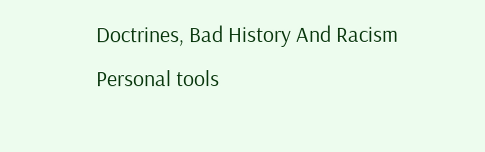Doctrines, Bad History And Racism
Personal tools